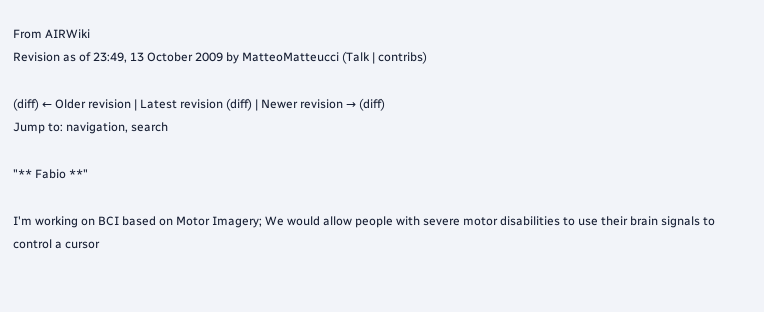From AIRWiki
Revision as of 23:49, 13 October 2009 by MatteoMatteucci (Talk | contribs)

(diff) ← Older revision | Latest revision (diff) | Newer revision → (diff)
Jump to: navigation, search

"** Fabio **"

I'm working on BCI based on Motor Imagery; We would allow people with severe motor disabilities to use their brain signals to control a cursor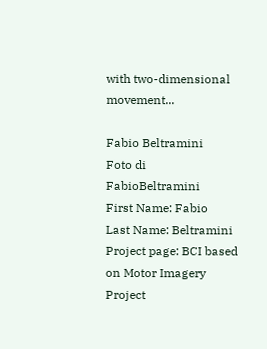with two-dimensional movement...

Fabio Beltramini
Foto di FabioBeltramini
First Name: Fabio
Last Name: Beltramini
Project page: BCI based on Motor Imagery
Project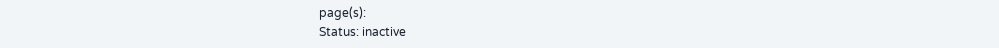page(s):
Status: inactive